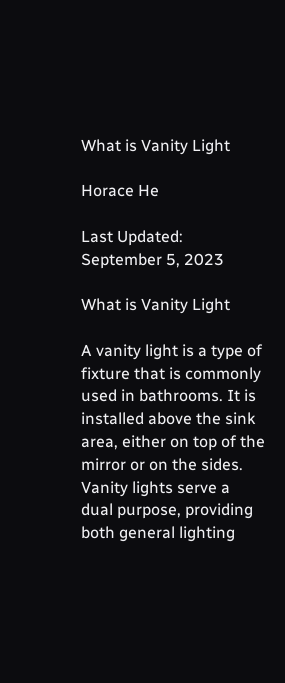What is Vanity Light

Horace He

Last Updated: September 5, 2023

What is Vanity Light

A vanity light is a type of fixture that is commonly used in bathrooms. It is installed above the sink area, either on top of the mirror or on the sides. Vanity lights serve a dual purpose, providing both general lighting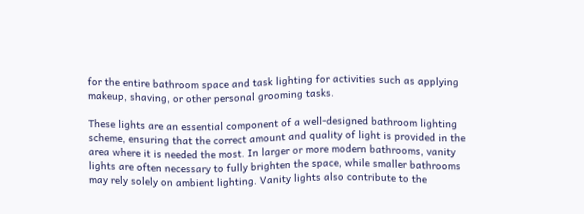for the entire bathroom space and task lighting for activities such as applying makeup, shaving, or other personal grooming tasks.

These lights are an essential component of a well-designed bathroom lighting scheme, ensuring that the correct amount and quality of light is provided in the area where it is needed the most. In larger or more modern bathrooms, vanity lights are often necessary to fully brighten the space, while smaller bathrooms may rely solely on ambient lighting. Vanity lights also contribute to the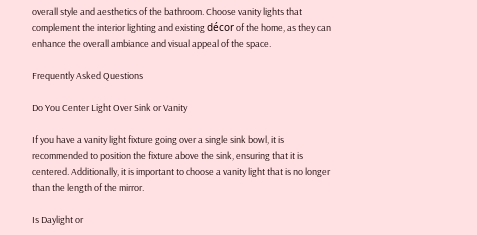overall style and aesthetics of the bathroom. Choose vanity lights that complement the interior lighting and existing décor of the home, as they can enhance the overall ambiance and visual appeal of the space.

Frequently Asked Questions

Do You Center Light Over Sink or Vanity

If you have a vanity light fixture going over a single sink bowl, it is recommended to position the fixture above the sink, ensuring that it is centered. Additionally, it is important to choose a vanity light that is no longer than the length of the mirror.

Is Daylight or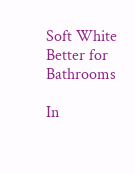Soft White Better for Bathrooms

In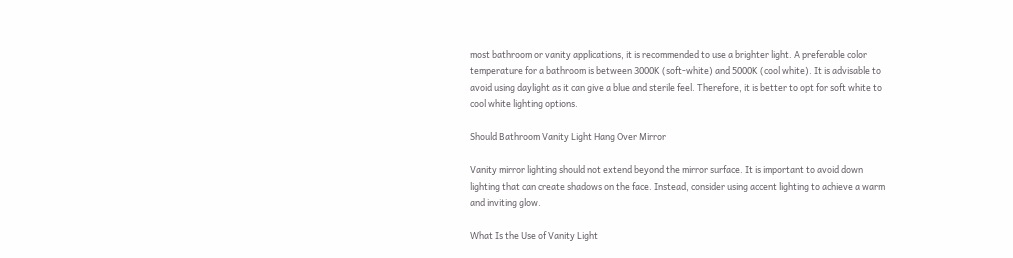most bathroom or vanity applications, it is recommended to use a brighter light. A preferable color temperature for a bathroom is between 3000K (soft-white) and 5000K (cool white). It is advisable to avoid using daylight as it can give a blue and sterile feel. Therefore, it is better to opt for soft white to cool white lighting options.

Should Bathroom Vanity Light Hang Over Mirror

Vanity mirror lighting should not extend beyond the mirror surface. It is important to avoid down lighting that can create shadows on the face. Instead, consider using accent lighting to achieve a warm and inviting glow.

What Is the Use of Vanity Light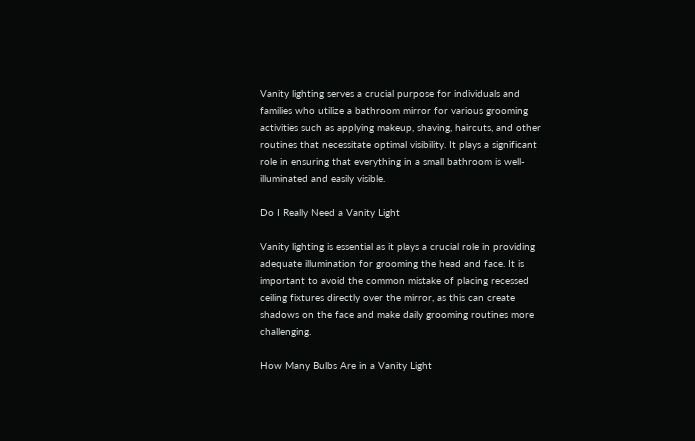Vanity lighting serves a crucial purpose for individuals and families who utilize a bathroom mirror for various grooming activities such as applying makeup, shaving, haircuts, and other routines that necessitate optimal visibility. It plays a significant role in ensuring that everything in a small bathroom is well-illuminated and easily visible.

Do I Really Need a Vanity Light

Vanity lighting is essential as it plays a crucial role in providing adequate illumination for grooming the head and face. It is important to avoid the common mistake of placing recessed ceiling fixtures directly over the mirror, as this can create shadows on the face and make daily grooming routines more challenging.

How Many Bulbs Are in a Vanity Light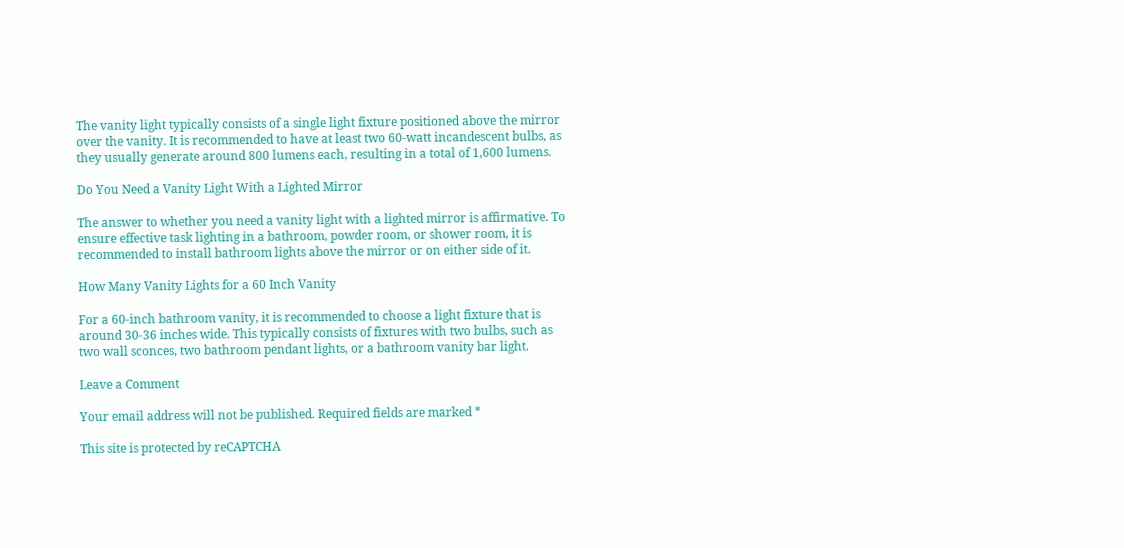The vanity light typically consists of a single light fixture positioned above the mirror over the vanity. It is recommended to have at least two 60-watt incandescent bulbs, as they usually generate around 800 lumens each, resulting in a total of 1,600 lumens.

Do You Need a Vanity Light With a Lighted Mirror

The answer to whether you need a vanity light with a lighted mirror is affirmative. To ensure effective task lighting in a bathroom, powder room, or shower room, it is recommended to install bathroom lights above the mirror or on either side of it.

How Many Vanity Lights for a 60 Inch Vanity

For a 60-inch bathroom vanity, it is recommended to choose a light fixture that is around 30-36 inches wide. This typically consists of fixtures with two bulbs, such as two wall sconces, two bathroom pendant lights, or a bathroom vanity bar light.

Leave a Comment

Your email address will not be published. Required fields are marked *

This site is protected by reCAPTCHA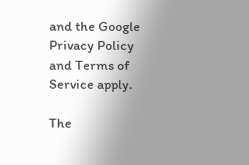and the Google Privacy Policy and Terms of Service apply.

The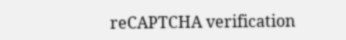reCAPTCHA verification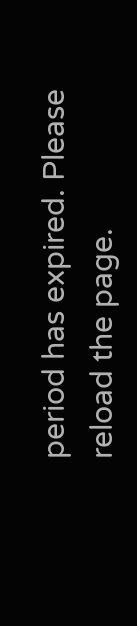period has expired. Please reload the page.